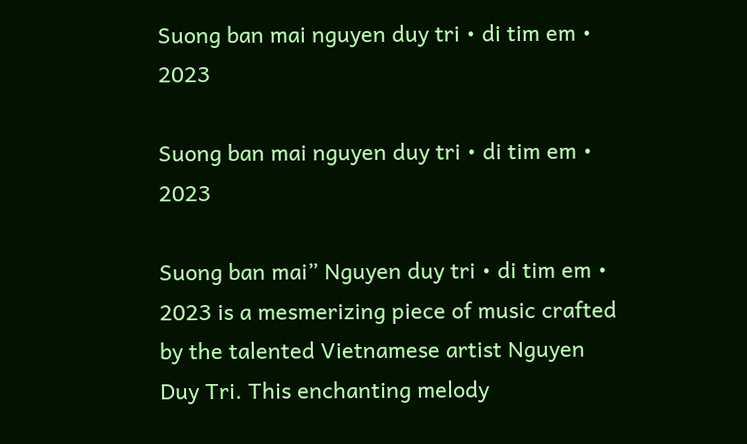Suong ban mai nguyen duy tri • di tim em • 2023

Suong ban mai nguyen duy tri • di tim em • 2023

Suong ban mai” Nguyen duy tri • di tim em • 2023 is a mesmerizing piece of music crafted by the talented Vietnamese artist Nguyen Duy Tri. This enchanting melody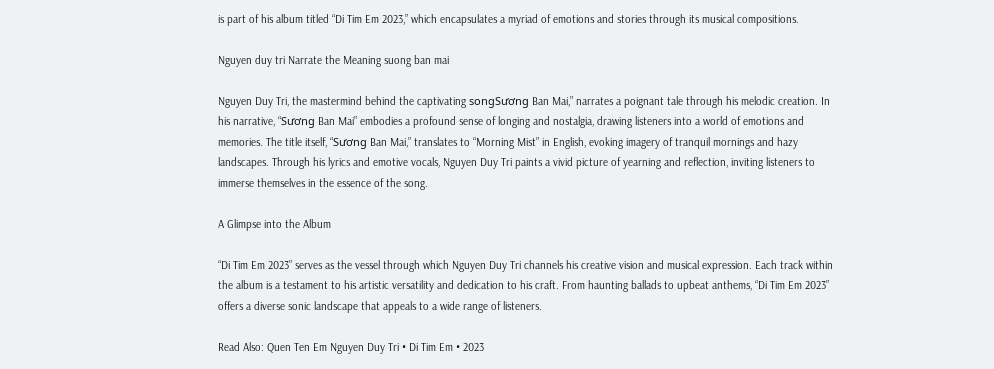is part of his album titled “Di Tim Em 2023,” which encapsulates a myriad of emotions and stories through its musical compositions.

Nguyen duy tri Narrate the Meaning suong ban mai

Nguyen Duy Tri, the mastermind behind the captivating songSương Ban Mai,” narrates a poignant tale through his melodic creation. In his narrative, “Sương Ban Mai” embodies a profound sense of longing and nostalgia, drawing listeners into a world of emotions and memories. The title itself, “Sương Ban Mai,” translates to “Morning Mist” in English, evoking imagery of tranquil mornings and hazy landscapes. Through his lyrics and emotive vocals, Nguyen Duy Tri paints a vivid picture of yearning and reflection, inviting listeners to immerse themselves in the essence of the song.

A Glimpse into the Album

“Di Tim Em 2023” serves as the vessel through which Nguyen Duy Tri channels his creative vision and musical expression. Each track within the album is a testament to his artistic versatility and dedication to his craft. From haunting ballads to upbeat anthems, “Di Tim Em 2023” offers a diverse sonic landscape that appeals to a wide range of listeners.

Read Also: Quen Ten Em Nguyen Duy Tri • Di Tim Em • 2023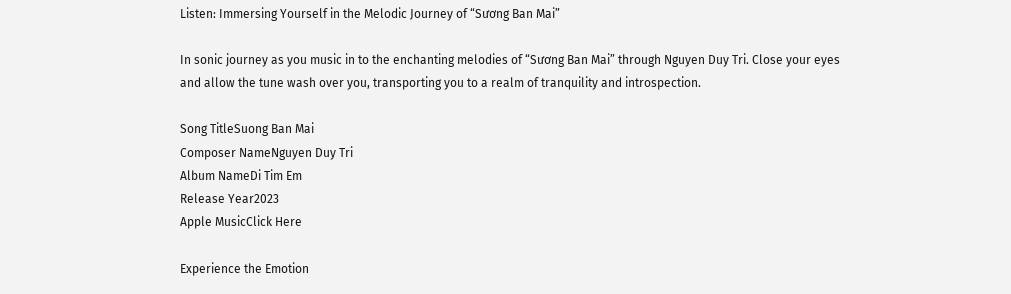Listen: Immersing Yourself in the Melodic Journey of “Sương Ban Mai”

In sonic journey as you music in to the enchanting melodies of “Sương Ban Mai” through Nguyen Duy Tri. Close your eyes and allow the tune wash over you, transporting you to a realm of tranquility and introspection.

Song TitleSuong Ban Mai
Composer NameNguyen Duy Tri
Album NameDi Tim Em
Release Year2023
Apple MusicClick Here

Experience the Emotion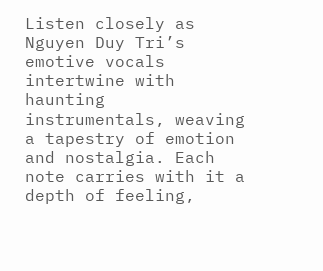Listen closely as Nguyen Duy Tri’s emotive vocals intertwine with haunting instrumentals, weaving a tapestry of emotion and nostalgia. Each note carries with it a depth of feeling,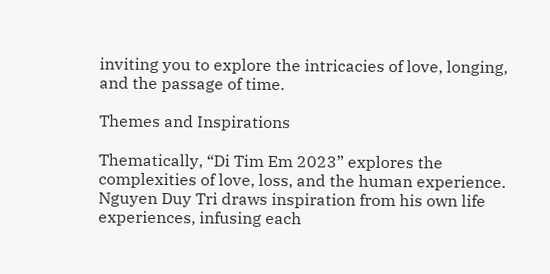inviting you to explore the intricacies of love, longing, and the passage of time.

Themes and Inspirations

Thematically, “Di Tim Em 2023” explores the complexities of love, loss, and the human experience. Nguyen Duy Tri draws inspiration from his own life experiences, infusing each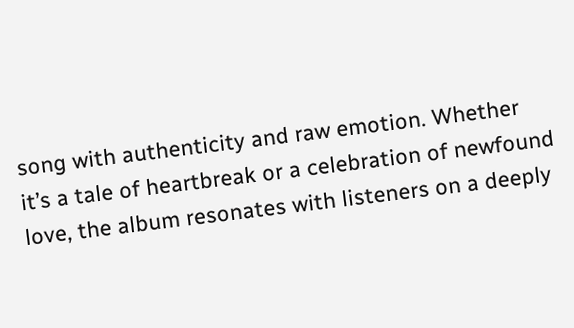song with authenticity and raw emotion. Whether it’s a tale of heartbreak or a celebration of newfound love, the album resonates with listeners on a deeply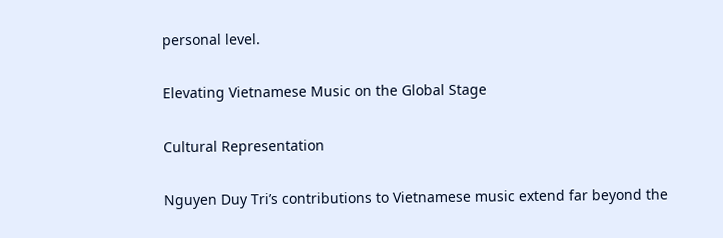personal level.

Elevating Vietnamese Music on the Global Stage

Cultural Representation

Nguyen Duy Tri’s contributions to Vietnamese music extend far beyond the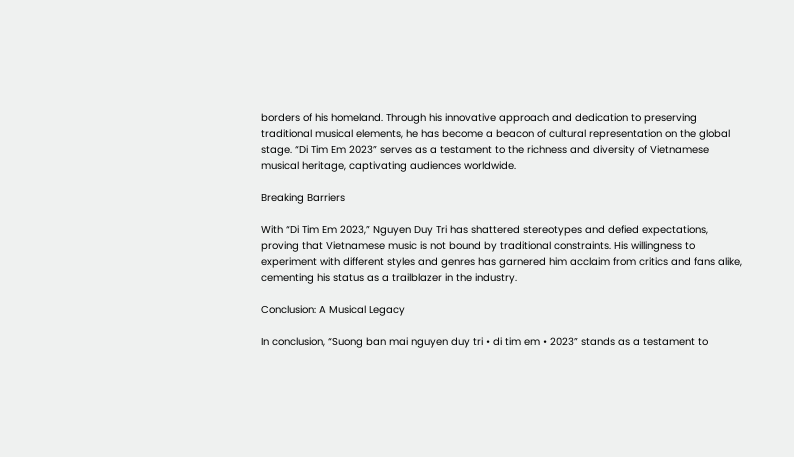borders of his homeland. Through his innovative approach and dedication to preserving traditional musical elements, he has become a beacon of cultural representation on the global stage. “Di Tim Em 2023” serves as a testament to the richness and diversity of Vietnamese musical heritage, captivating audiences worldwide.

Breaking Barriers

With “Di Tim Em 2023,” Nguyen Duy Tri has shattered stereotypes and defied expectations, proving that Vietnamese music is not bound by traditional constraints. His willingness to experiment with different styles and genres has garnered him acclaim from critics and fans alike, cementing his status as a trailblazer in the industry.

Conclusion: A Musical Legacy

In conclusion, “Suong ban mai nguyen duy tri • di tim em • 2023” stands as a testament to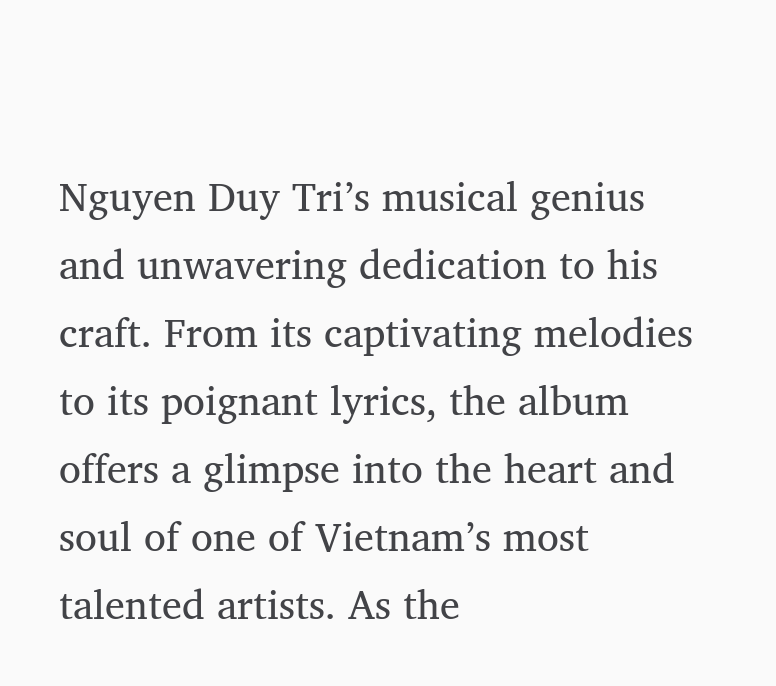Nguyen Duy Tri’s musical genius and unwavering dedication to his craft. From its captivating melodies to its poignant lyrics, the album offers a glimpse into the heart and soul of one of Vietnam’s most talented artists. As the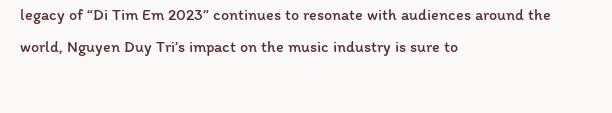legacy of “Di Tim Em 2023” continues to resonate with audiences around the world, Nguyen Duy Tri’s impact on the music industry is sure to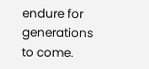endure for generations to come.